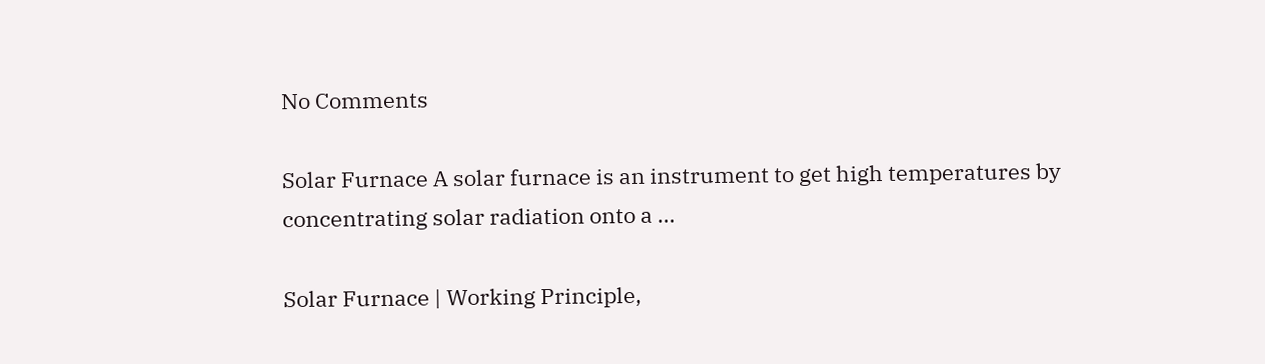No Comments

Solar Furnace A solar furnace is an instrument to get high temperatures by concentrating solar radiation onto a …

Solar Furnace | Working Principle,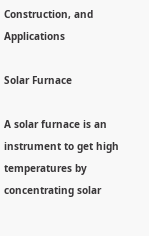Construction, and Applications

Solar Furnace

A solar furnace is an instrument to get high temperatures by concentrating solar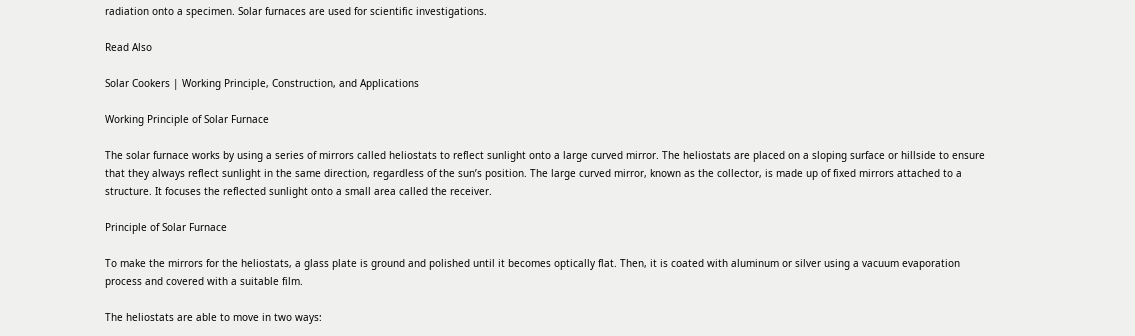radiation onto a specimen. Solar furnaces are used for scientific investigations.

Read Also

Solar Cookers | Working Principle, Construction, and Applications

Working Principle of Solar Furnace

The solar furnace works by using a series of mirrors called heliostats to reflect sunlight onto a large curved mirror. The heliostats are placed on a sloping surface or hillside to ensure that they always reflect sunlight in the same direction, regardless of the sun’s position. The large curved mirror, known as the collector, is made up of fixed mirrors attached to a structure. It focuses the reflected sunlight onto a small area called the receiver.

Principle of Solar Furnace

To make the mirrors for the heliostats, a glass plate is ground and polished until it becomes optically flat. Then, it is coated with aluminum or silver using a vacuum evaporation process and covered with a suitable film.

The heliostats are able to move in two ways: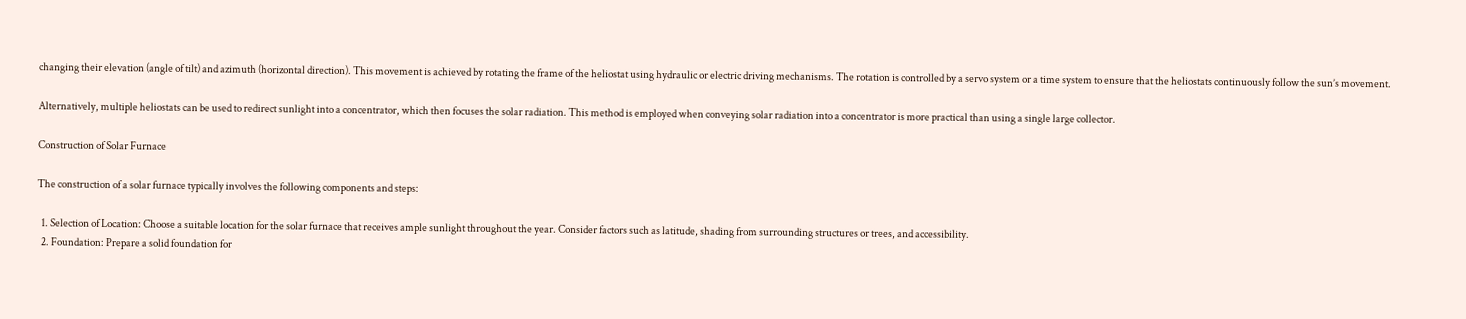changing their elevation (angle of tilt) and azimuth (horizontal direction). This movement is achieved by rotating the frame of the heliostat using hydraulic or electric driving mechanisms. The rotation is controlled by a servo system or a time system to ensure that the heliostats continuously follow the sun’s movement.

Alternatively, multiple heliostats can be used to redirect sunlight into a concentrator, which then focuses the solar radiation. This method is employed when conveying solar radiation into a concentrator is more practical than using a single large collector.

Construction of Solar Furnace

The construction of a solar furnace typically involves the following components and steps:

  1. Selection of Location: Choose a suitable location for the solar furnace that receives ample sunlight throughout the year. Consider factors such as latitude, shading from surrounding structures or trees, and accessibility.
  2. Foundation: Prepare a solid foundation for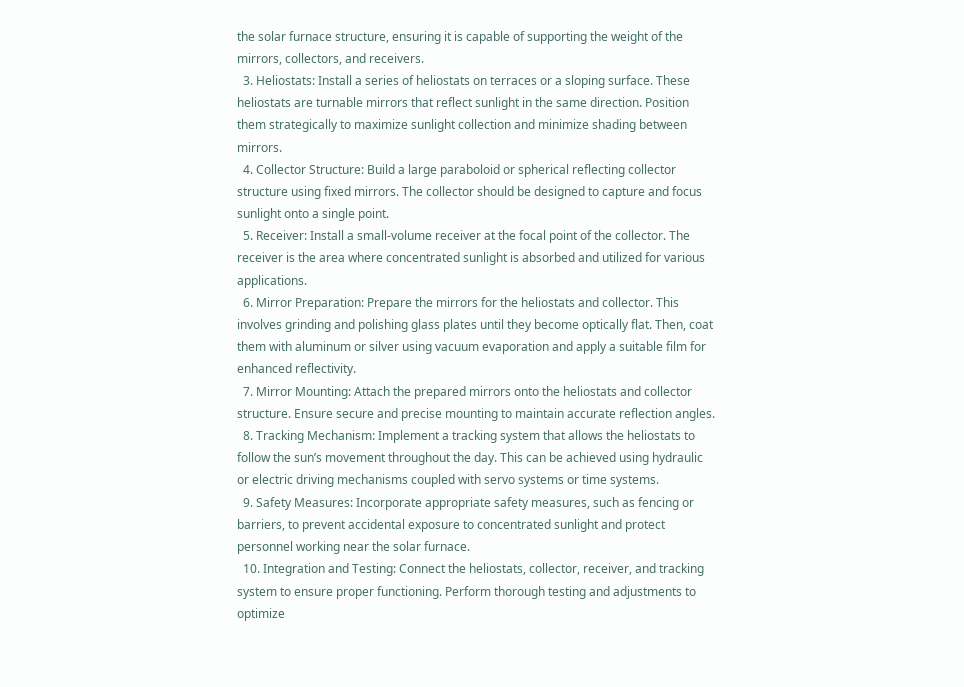the solar furnace structure, ensuring it is capable of supporting the weight of the mirrors, collectors, and receivers.
  3. Heliostats: Install a series of heliostats on terraces or a sloping surface. These heliostats are turnable mirrors that reflect sunlight in the same direction. Position them strategically to maximize sunlight collection and minimize shading between mirrors.
  4. Collector Structure: Build a large paraboloid or spherical reflecting collector structure using fixed mirrors. The collector should be designed to capture and focus sunlight onto a single point.
  5. Receiver: Install a small-volume receiver at the focal point of the collector. The receiver is the area where concentrated sunlight is absorbed and utilized for various applications.
  6. Mirror Preparation: Prepare the mirrors for the heliostats and collector. This involves grinding and polishing glass plates until they become optically flat. Then, coat them with aluminum or silver using vacuum evaporation and apply a suitable film for enhanced reflectivity.
  7. Mirror Mounting: Attach the prepared mirrors onto the heliostats and collector structure. Ensure secure and precise mounting to maintain accurate reflection angles.
  8. Tracking Mechanism: Implement a tracking system that allows the heliostats to follow the sun’s movement throughout the day. This can be achieved using hydraulic or electric driving mechanisms coupled with servo systems or time systems.
  9. Safety Measures: Incorporate appropriate safety measures, such as fencing or barriers, to prevent accidental exposure to concentrated sunlight and protect personnel working near the solar furnace.
  10. Integration and Testing: Connect the heliostats, collector, receiver, and tracking system to ensure proper functioning. Perform thorough testing and adjustments to optimize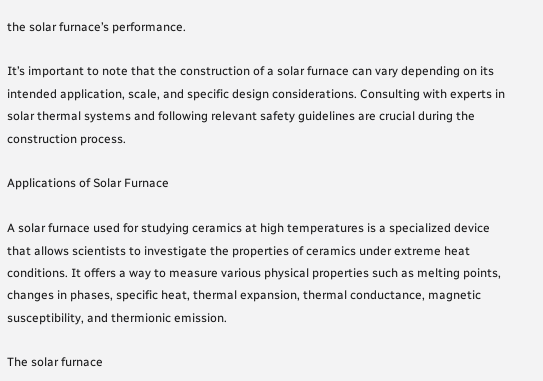the solar furnace’s performance.

It’s important to note that the construction of a solar furnace can vary depending on its intended application, scale, and specific design considerations. Consulting with experts in solar thermal systems and following relevant safety guidelines are crucial during the construction process.

Applications of Solar Furnace

A solar furnace used for studying ceramics at high temperatures is a specialized device that allows scientists to investigate the properties of ceramics under extreme heat conditions. It offers a way to measure various physical properties such as melting points, changes in phases, specific heat, thermal expansion, thermal conductance, magnetic susceptibility, and thermionic emission.

The solar furnace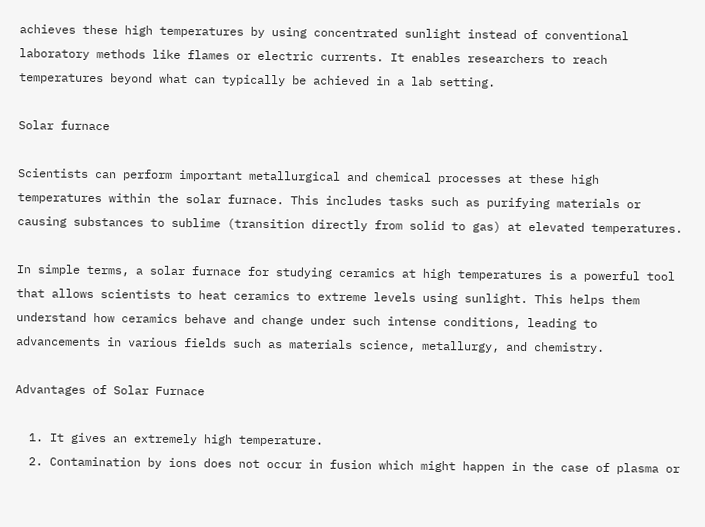achieves these high temperatures by using concentrated sunlight instead of conventional laboratory methods like flames or electric currents. It enables researchers to reach temperatures beyond what can typically be achieved in a lab setting.

Solar furnace

Scientists can perform important metallurgical and chemical processes at these high temperatures within the solar furnace. This includes tasks such as purifying materials or causing substances to sublime (transition directly from solid to gas) at elevated temperatures.

In simple terms, a solar furnace for studying ceramics at high temperatures is a powerful tool that allows scientists to heat ceramics to extreme levels using sunlight. This helps them understand how ceramics behave and change under such intense conditions, leading to advancements in various fields such as materials science, metallurgy, and chemistry.

Advantages of Solar Furnace

  1. It gives an extremely high temperature.
  2. Contamination by ions does not occur in fusion which might happen in the case of plasma or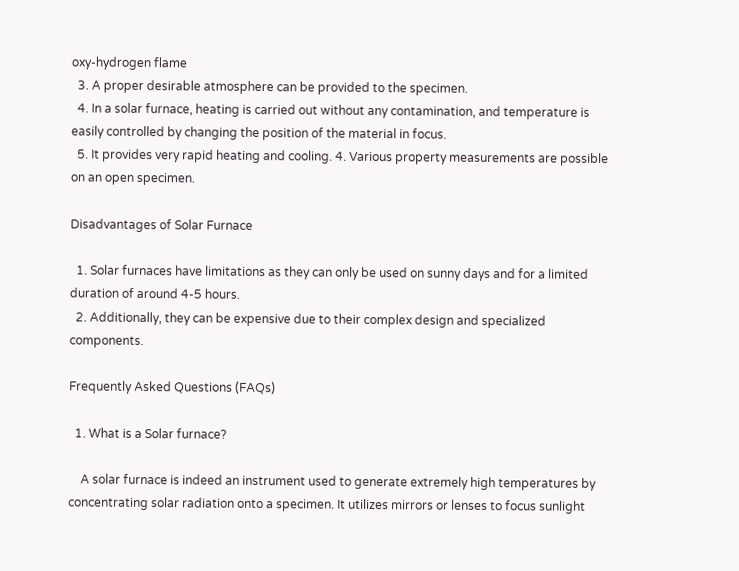oxy-hydrogen flame
  3. A proper desirable atmosphere can be provided to the specimen.
  4. In a solar furnace, heating is carried out without any contamination, and temperature is easily controlled by changing the position of the material in focus.
  5. It provides very rapid heating and cooling. 4. Various property measurements are possible on an open specimen.

Disadvantages of Solar Furnace

  1. Solar furnaces have limitations as they can only be used on sunny days and for a limited duration of around 4-5 hours.
  2. Additionally, they can be expensive due to their complex design and specialized components.

Frequently Asked Questions (FAQs)

  1. What is a Solar furnace?

    A solar furnace is indeed an instrument used to generate extremely high temperatures by concentrating solar radiation onto a specimen. It utilizes mirrors or lenses to focus sunlight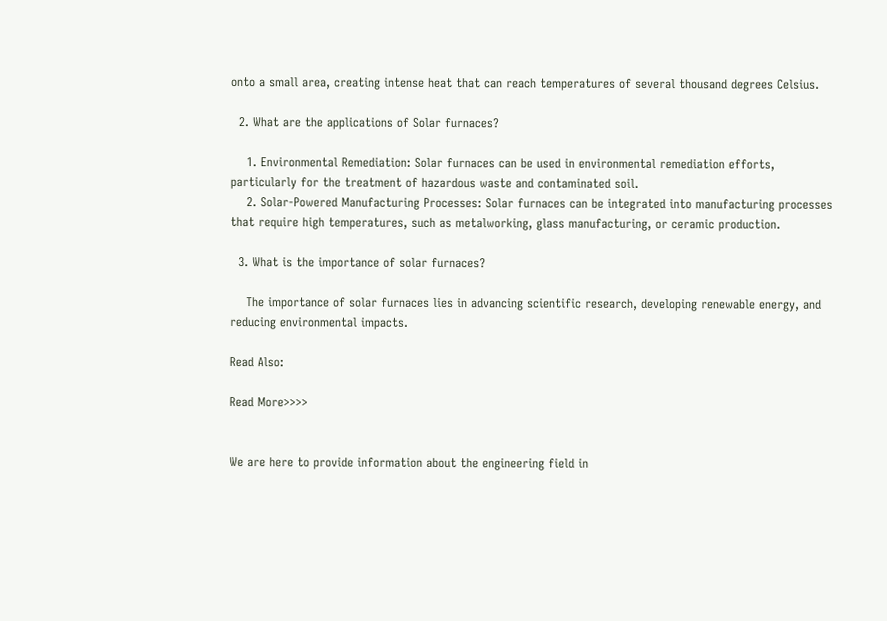onto a small area, creating intense heat that can reach temperatures of several thousand degrees Celsius.

  2. What are the applications of Solar furnaces?

    1. Environmental Remediation: Solar furnaces can be used in environmental remediation efforts, particularly for the treatment of hazardous waste and contaminated soil.
    2. Solar-Powered Manufacturing Processes: Solar furnaces can be integrated into manufacturing processes that require high temperatures, such as metalworking, glass manufacturing, or ceramic production.

  3. What is the importance of solar furnaces?

    The importance of solar furnaces lies in advancing scientific research, developing renewable energy, and reducing environmental impacts.

Read Also:

Read More>>>>


We are here to provide information about the engineering field in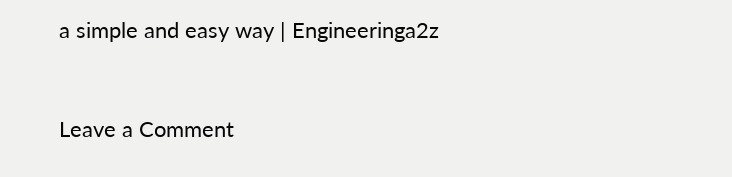a simple and easy way | Engineeringa2z


Leave a Comment